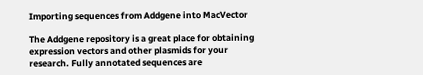Importing sequences from Addgene into MacVector

The Addgene repository is a great place for obtaining expression vectors and other plasmids for your research. Fully annotated sequences are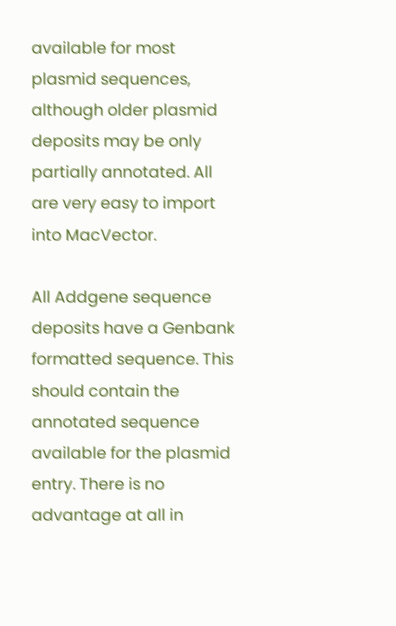available for most plasmid sequences, although older plasmid deposits may be only partially annotated. All are very easy to import into MacVector.

All Addgene sequence deposits have a Genbank formatted sequence. This should contain the annotated sequence available for the plasmid entry. There is no advantage at all in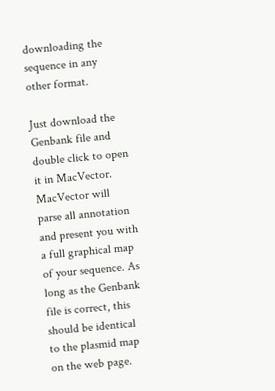downloading the sequence in any other format.

Just download the Genbank file and double click to open it in MacVector. MacVector will parse all annotation and present you with a full graphical map of your sequence. As long as the Genbank file is correct, this should be identical to the plasmid map on the web page.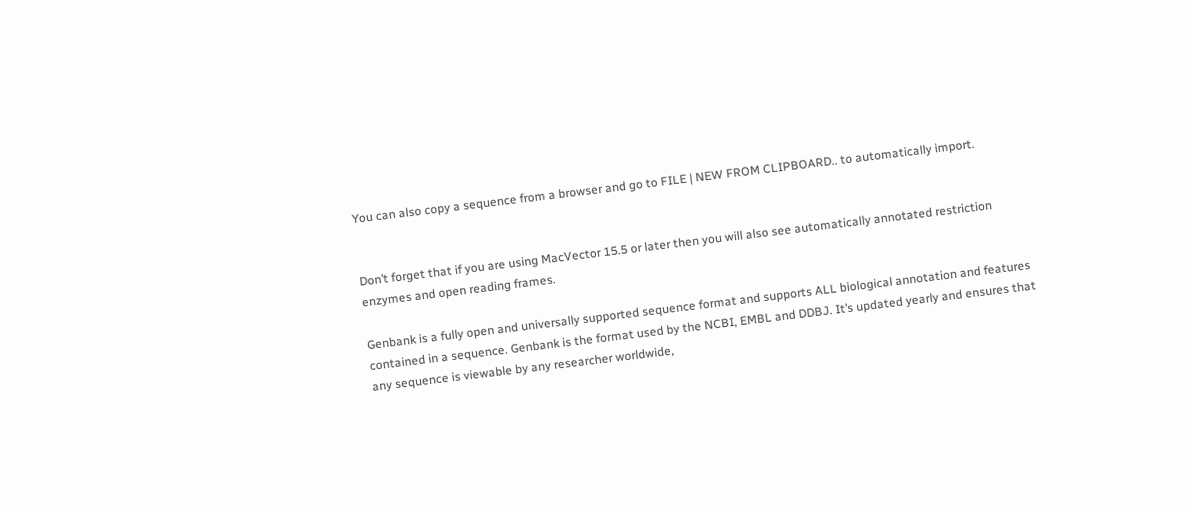You can also copy a sequence from a browser and go to FILE | NEW FROM CLIPBOARD.. to automatically import.


Don’t forget that if you are using MacVector 15.5 or later then you will also see automatically annotated restriction enzymes and open reading frames.

Genbank is a fully open and universally supported sequence format and supports ALL biological annotation and features contained in a sequence. Genbank is the format used by the NCBI, EMBL and DDBJ. It’s updated yearly and ensures that any sequence is viewable by any researcher worldwide,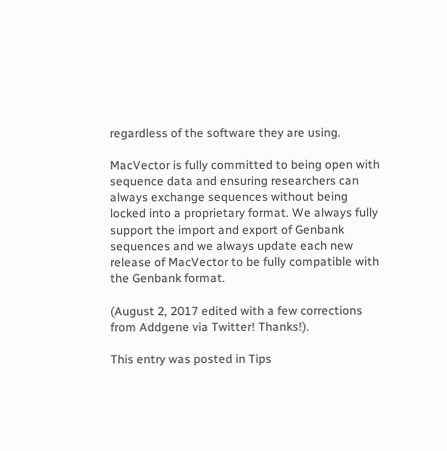regardless of the software they are using.

MacVector is fully committed to being open with sequence data and ensuring researchers can always exchange sequences without being locked into a proprietary format. We always fully support the import and export of Genbank sequences and we always update each new release of MacVector to be fully compatible with the Genbank format.

(August 2, 2017 edited with a few corrections from Addgene via Twitter! Thanks!).

This entry was posted in Tips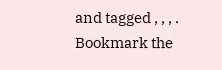and tagged , , , . Bookmark the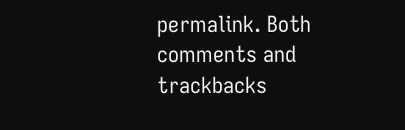permalink. Both comments and trackbacks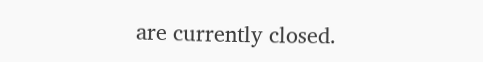are currently closed.